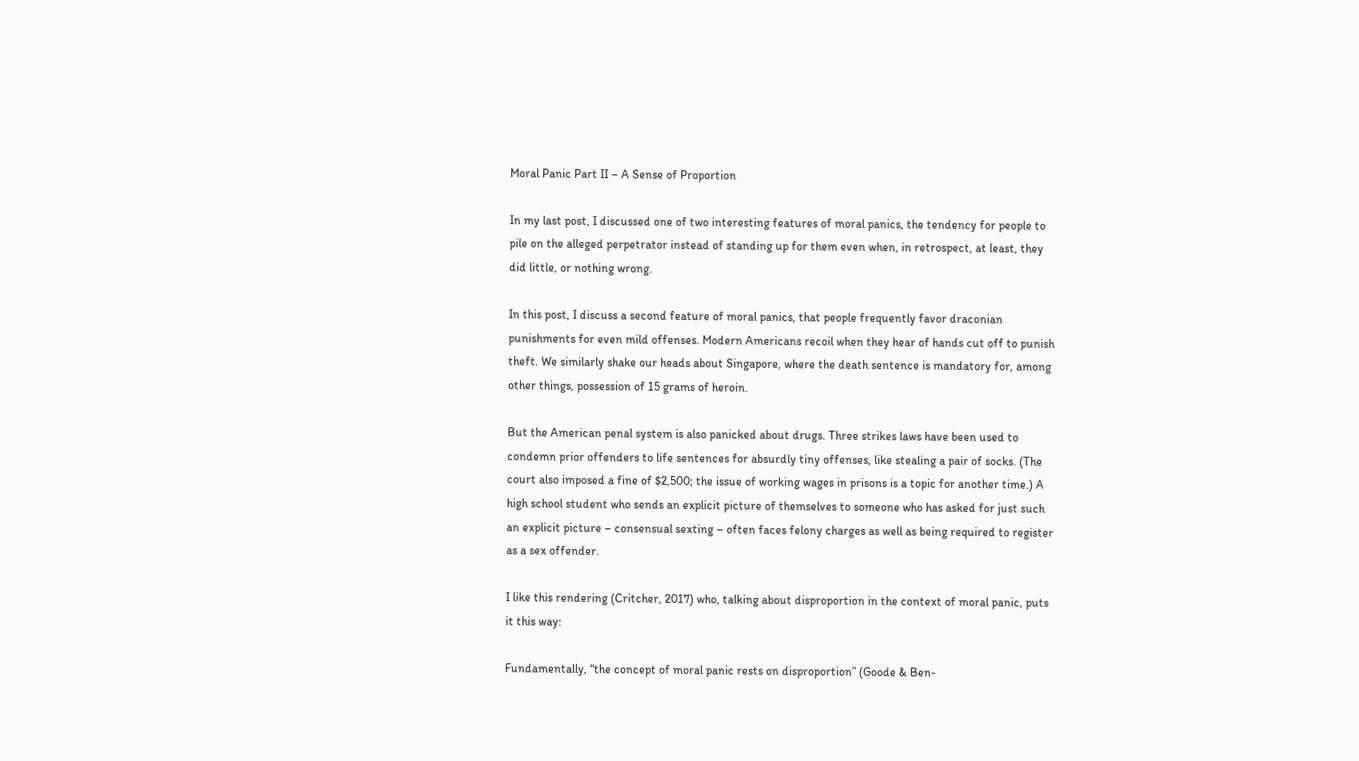Moral Panic Part II – A Sense of Proportion

In my last post, I discussed one of two interesting features of moral panics, the tendency for people to pile on the alleged perpetrator instead of standing up for them even when, in retrospect, at least, they did little, or nothing wrong.

In this post, I discuss a second feature of moral panics, that people frequently favor draconian punishments for even mild offenses. Modern Americans recoil when they hear of hands cut off to punish theft. We similarly shake our heads about Singapore, where the death sentence is mandatory for, among other things, possession of 15 grams of heroin.

But the American penal system is also panicked about drugs. Three strikes laws have been used to condemn prior offenders to life sentences for absurdly tiny offenses, like stealing a pair of socks. (The court also imposed a fine of $2,500; the issue of working wages in prisons is a topic for another time.) A high school student who sends an explicit picture of themselves to someone who has asked for just such an explicit picture – consensual sexting – often faces felony charges as well as being required to register as a sex offender.

I like this rendering (Critcher, 2017) who, talking about disproportion in the context of moral panic, puts it this way:

Fundamentally, “the concept of moral panic rests on disproportion” (Goode & Ben-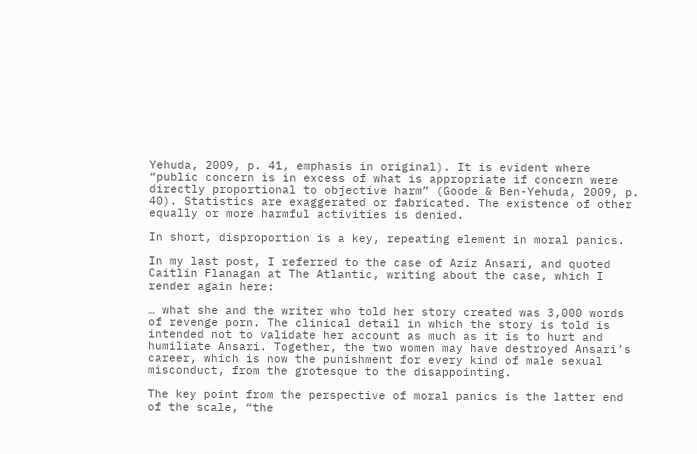Yehuda, 2009, p. 41, emphasis in original). It is evident where “public concern is in excess of what is appropriate if concern were directly proportional to objective harm” (Goode & Ben-Yehuda, 2009, p. 40). Statistics are exaggerated or fabricated. The existence of other equally or more harmful activities is denied.

In short, disproportion is a key, repeating element in moral panics.

In my last post, I referred to the case of Aziz Ansari, and quoted Caitlin Flanagan at The Atlantic, writing about the case, which I render again here:

… what she and the writer who told her story created was 3,000 words of revenge porn. The clinical detail in which the story is told is intended not to validate her account as much as it is to hurt and humiliate Ansari. Together, the two women may have destroyed Ansari’s career, which is now the punishment for every kind of male sexual misconduct, from the grotesque to the disappointing.

The key point from the perspective of moral panics is the latter end of the scale, “the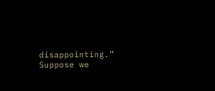disappointing.” Suppose we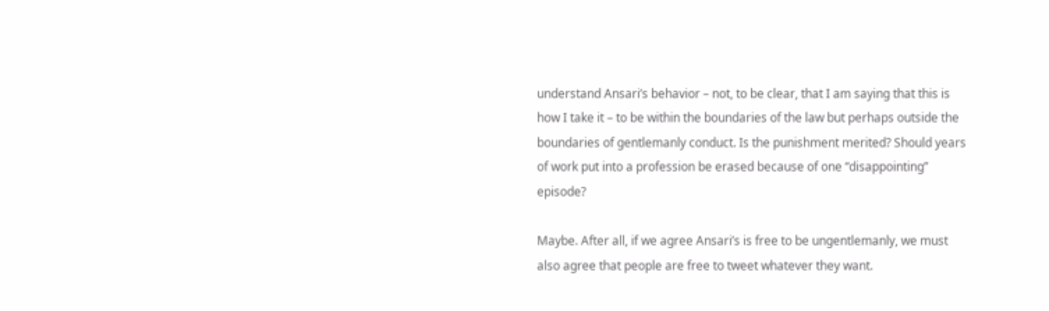understand Ansari’s behavior – not, to be clear, that I am saying that this is how I take it – to be within the boundaries of the law but perhaps outside the boundaries of gentlemanly conduct. Is the punishment merited? Should years of work put into a profession be erased because of one “disappointing” episode?

Maybe. After all, if we agree Ansari’s is free to be ungentlemanly, we must also agree that people are free to tweet whatever they want.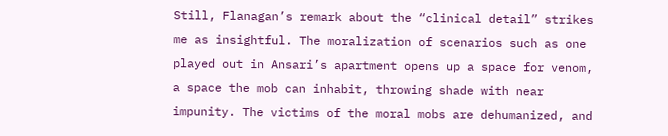Still, Flanagan’s remark about the “clinical detail” strikes me as insightful. The moralization of scenarios such as one played out in Ansari’s apartment opens up a space for venom, a space the mob can inhabit, throwing shade with near impunity. The victims of the moral mobs are dehumanized, and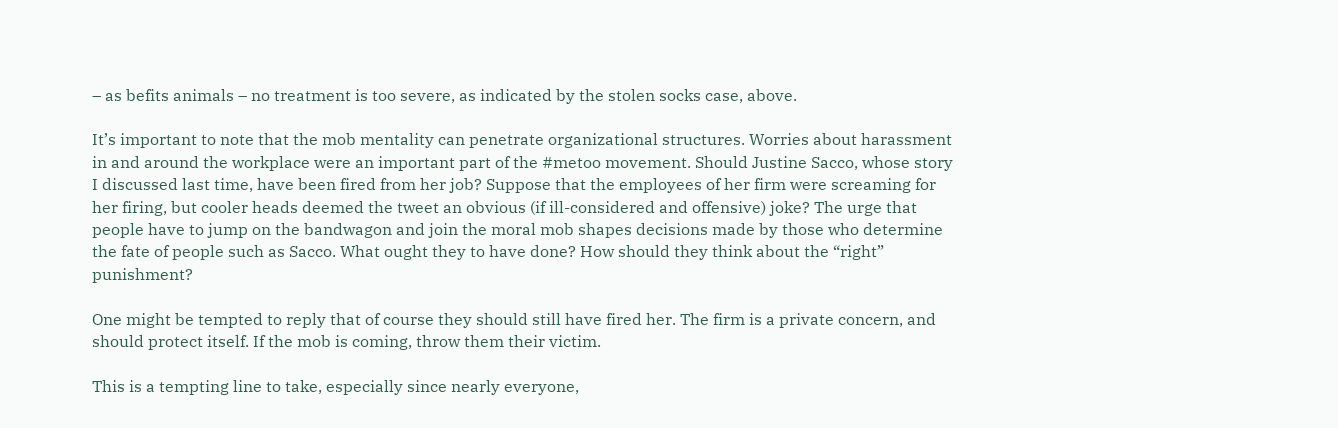– as befits animals – no treatment is too severe, as indicated by the stolen socks case, above.

It’s important to note that the mob mentality can penetrate organizational structures. Worries about harassment in and around the workplace were an important part of the #metoo movement. Should Justine Sacco, whose story I discussed last time, have been fired from her job? Suppose that the employees of her firm were screaming for her firing, but cooler heads deemed the tweet an obvious (if ill-considered and offensive) joke? The urge that people have to jump on the bandwagon and join the moral mob shapes decisions made by those who determine the fate of people such as Sacco. What ought they to have done? How should they think about the “right” punishment?

One might be tempted to reply that of course they should still have fired her. The firm is a private concern, and should protect itself. If the mob is coming, throw them their victim.

This is a tempting line to take, especially since nearly everyone,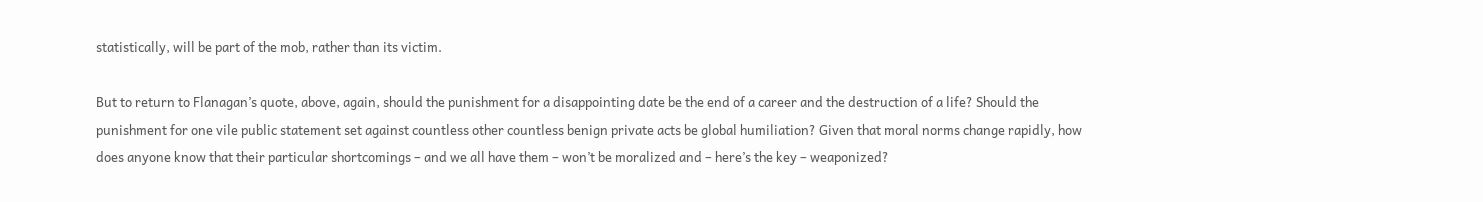statistically, will be part of the mob, rather than its victim.

But to return to Flanagan’s quote, above, again, should the punishment for a disappointing date be the end of a career and the destruction of a life? Should the punishment for one vile public statement set against countless other countless benign private acts be global humiliation? Given that moral norms change rapidly, how does anyone know that their particular shortcomings – and we all have them – won’t be moralized and – here’s the key – weaponized?